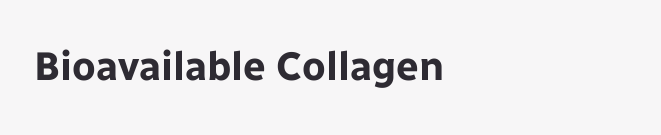Bioavailable Collagen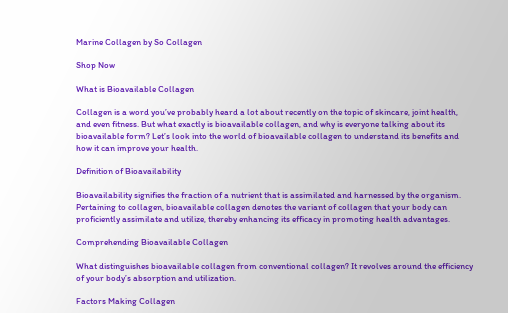Marine Collagen by So Collagen

Shop Now

What is Bioavailable Collagen

Collagen is a word you’ve probably heard a lot about recently on the topic of skincare, joint health, and even fitness. But what exactly is bioavailable collagen, and why is everyone talking about its bioavailable form? Let’s look into the world of bioavailable collagen to understand its benefits and how it can improve your health.

Definition of Bioavailability

Bioavailability signifies the fraction of a nutrient that is assimilated and harnessed by the organism. Pertaining to collagen, bioavailable collagen denotes the variant of collagen that your body can proficiently assimilate and utilize, thereby enhancing its efficacy in promoting health advantages.

Comprehending Bioavailable Collagen

What distinguishes bioavailable collagen from conventional collagen? It revolves around the efficiency of your body’s absorption and utilization.

Factors Making Collagen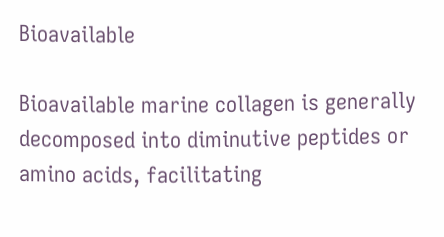Bioavailable

Bioavailable marine collagen is generally decomposed into diminutive peptides or amino acids, facilitating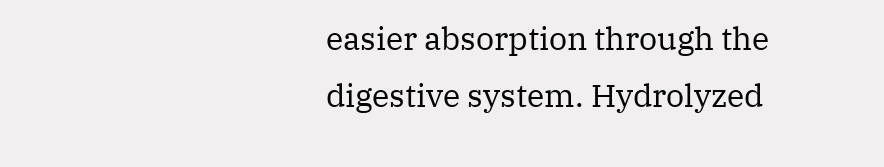easier absorption through the digestive system. Hydrolyzed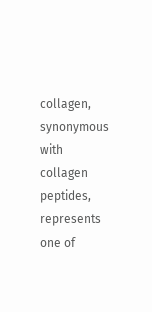collagen, synonymous with collagen peptides, represents one of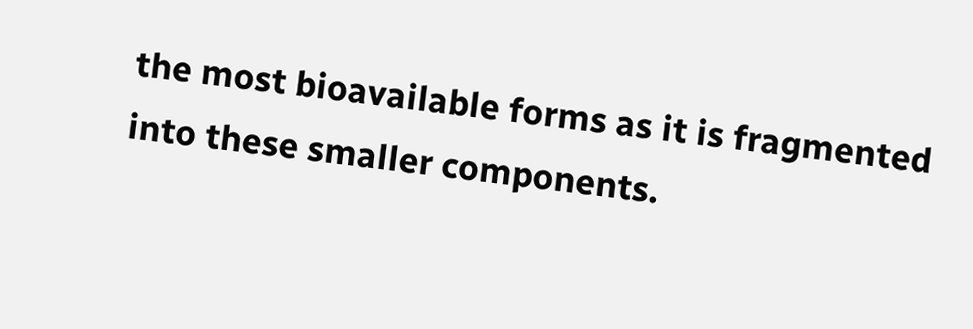the most bioavailable forms as it is fragmented into these smaller components.